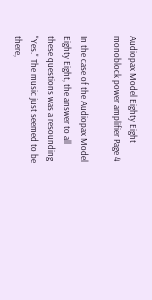Audiopax Model Eighty Eight monoblock power amplifier Page 4

In the case of the Audiopax Model Eighty Eight, the answer to all these questions was a resounding "Yes." The music just seemed to be there,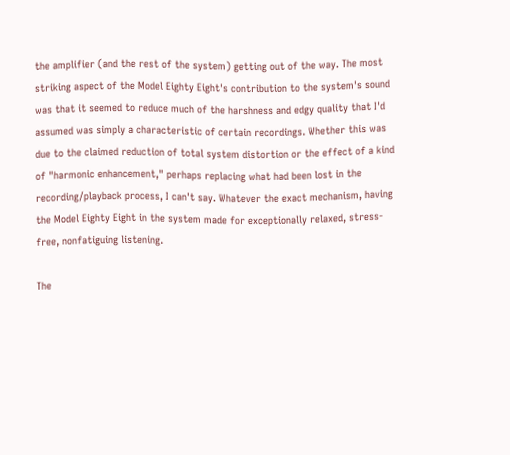the amplifier (and the rest of the system) getting out of the way. The most striking aspect of the Model Eighty Eight's contribution to the system's sound was that it seemed to reduce much of the harshness and edgy quality that I'd assumed was simply a characteristic of certain recordings. Whether this was due to the claimed reduction of total system distortion or the effect of a kind of "harmonic enhancement," perhaps replacing what had been lost in the recording/playback process, I can't say. Whatever the exact mechanism, having the Model Eighty Eight in the system made for exceptionally relaxed, stress-free, nonfatiguing listening.

The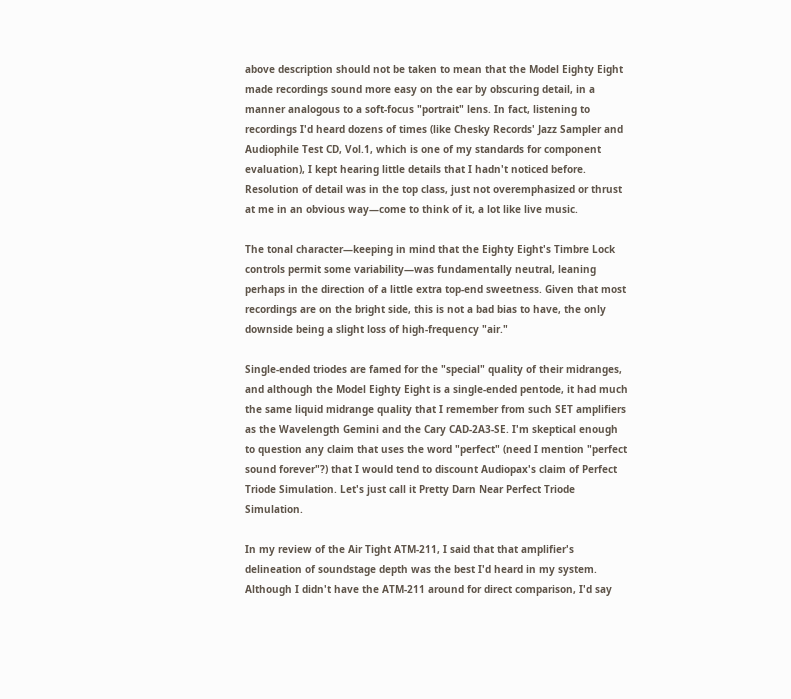above description should not be taken to mean that the Model Eighty Eight made recordings sound more easy on the ear by obscuring detail, in a manner analogous to a soft-focus "portrait" lens. In fact, listening to recordings I'd heard dozens of times (like Chesky Records' Jazz Sampler and Audiophile Test CD, Vol.1, which is one of my standards for component evaluation), I kept hearing little details that I hadn't noticed before. Resolution of detail was in the top class, just not overemphasized or thrust at me in an obvious way—come to think of it, a lot like live music.

The tonal character—keeping in mind that the Eighty Eight's Timbre Lock controls permit some variability—was fundamentally neutral, leaning perhaps in the direction of a little extra top-end sweetness. Given that most recordings are on the bright side, this is not a bad bias to have, the only downside being a slight loss of high-frequency "air."

Single-ended triodes are famed for the "special" quality of their midranges, and although the Model Eighty Eight is a single-ended pentode, it had much the same liquid midrange quality that I remember from such SET amplifiers as the Wavelength Gemini and the Cary CAD-2A3-SE. I'm skeptical enough to question any claim that uses the word "perfect" (need I mention "perfect sound forever"?) that I would tend to discount Audiopax's claim of Perfect Triode Simulation. Let's just call it Pretty Darn Near Perfect Triode Simulation.

In my review of the Air Tight ATM-211, I said that that amplifier's delineation of soundstage depth was the best I'd heard in my system. Although I didn't have the ATM-211 around for direct comparison, I'd say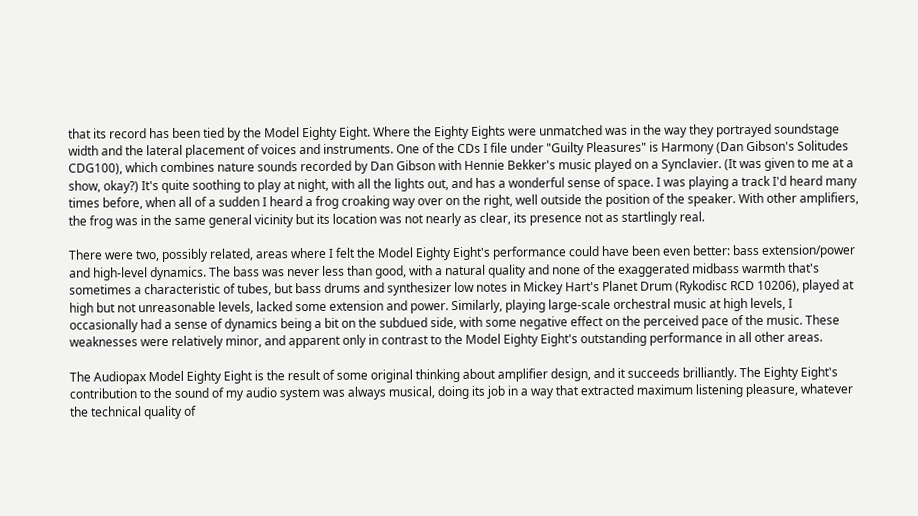that its record has been tied by the Model Eighty Eight. Where the Eighty Eights were unmatched was in the way they portrayed soundstage width and the lateral placement of voices and instruments. One of the CDs I file under "Guilty Pleasures" is Harmony (Dan Gibson's Solitudes CDG100), which combines nature sounds recorded by Dan Gibson with Hennie Bekker's music played on a Synclavier. (It was given to me at a show, okay?) It's quite soothing to play at night, with all the lights out, and has a wonderful sense of space. I was playing a track I'd heard many times before, when all of a sudden I heard a frog croaking way over on the right, well outside the position of the speaker. With other amplifiers, the frog was in the same general vicinity but its location was not nearly as clear, its presence not as startlingly real.

There were two, possibly related, areas where I felt the Model Eighty Eight's performance could have been even better: bass extension/power and high-level dynamics. The bass was never less than good, with a natural quality and none of the exaggerated midbass warmth that's sometimes a characteristic of tubes, but bass drums and synthesizer low notes in Mickey Hart's Planet Drum (Rykodisc RCD 10206), played at high but not unreasonable levels, lacked some extension and power. Similarly, playing large-scale orchestral music at high levels, I occasionally had a sense of dynamics being a bit on the subdued side, with some negative effect on the perceived pace of the music. These weaknesses were relatively minor, and apparent only in contrast to the Model Eighty Eight's outstanding performance in all other areas.

The Audiopax Model Eighty Eight is the result of some original thinking about amplifier design, and it succeeds brilliantly. The Eighty Eight's contribution to the sound of my audio system was always musical, doing its job in a way that extracted maximum listening pleasure, whatever the technical quality of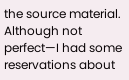the source material. Although not perfect—I had some reservations about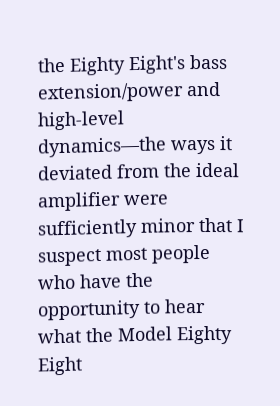the Eighty Eight's bass extension/power and high-level dynamics—the ways it deviated from the ideal amplifier were sufficiently minor that I suspect most people who have the opportunity to hear what the Model Eighty Eight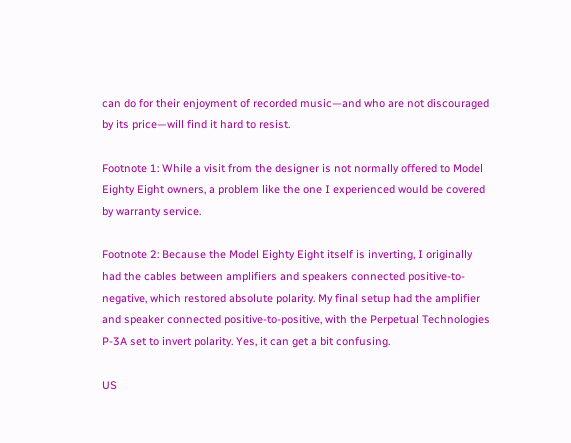can do for their enjoyment of recorded music—and who are not discouraged by its price—will find it hard to resist.

Footnote 1: While a visit from the designer is not normally offered to Model Eighty Eight owners, a problem like the one I experienced would be covered by warranty service.

Footnote 2: Because the Model Eighty Eight itself is inverting, I originally had the cables between amplifiers and speakers connected positive-to-negative, which restored absolute polarity. My final setup had the amplifier and speaker connected positive-to-positive, with the Perpetual Technologies P-3A set to invert polarity. Yes, it can get a bit confusing.

US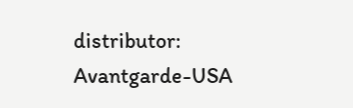distributor: Avantgarde-USA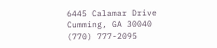6445 Calamar Drive
Cumming, GA 30040
(770) 777-2095